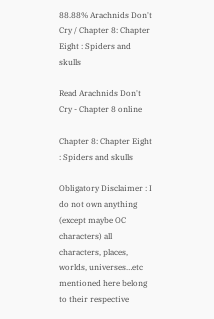88.88% Arachnids Don't Cry / Chapter 8: Chapter Eight : Spiders and skulls

Read Arachnids Don't Cry - Chapter 8 online

Chapter 8: Chapter Eight : Spiders and skulls

Obligatory Disclaimer : I do not own anything (except maybe OC characters) all characters, places, worlds, universes…etc mentioned here belong to their respective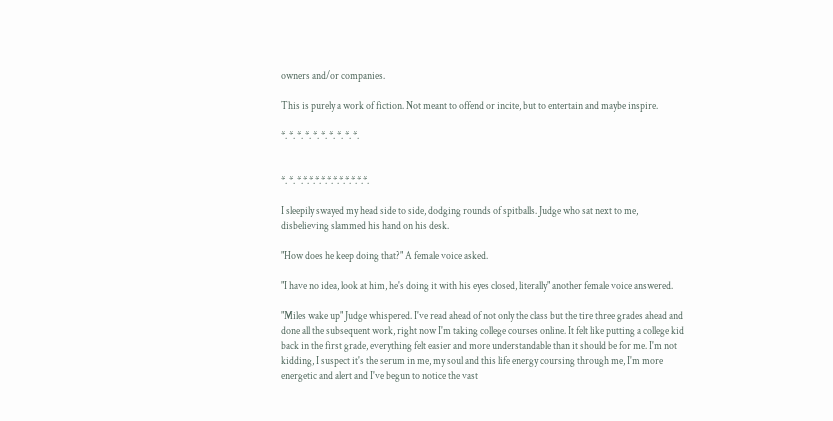owners and/or companies.

This is purely a work of fiction. Not meant to offend or incite, but to entertain and maybe inspire.

*. *. *. *. *. *. *. *. *. *.


*. *. *.*.*.*.*.*.*.*.*.*.*.*.

I sleepily swayed my head side to side, dodging rounds of spitballs. Judge who sat next to me, disbelieving slammed his hand on his desk.

"How does he keep doing that?" A female voice asked.

"I have no idea, look at him, he's doing it with his eyes closed, literally" another female voice answered.

"Miles wake up" Judge whispered. I've read ahead of not only the class but the tire three grades ahead and done all the subsequent work, right now I'm taking college courses online. It felt like putting a college kid back in the first grade, everything felt easier and more understandable than it should be for me. I'm not kidding, I suspect it's the serum in me, my soul and this life energy coursing through me, I'm more energetic and alert and I've begun to notice the vast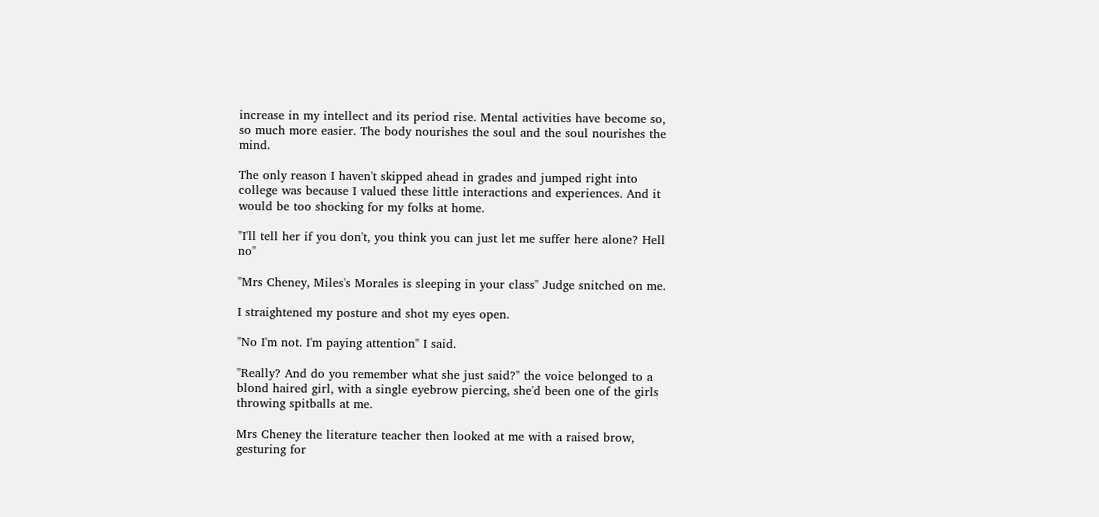increase in my intellect and its period rise. Mental activities have become so, so much more easier. The body nourishes the soul and the soul nourishes the mind.

The only reason I haven't skipped ahead in grades and jumped right into college was because I valued these little interactions and experiences. And it would be too shocking for my folks at home.

"I'll tell her if you don't, you think you can just let me suffer here alone? Hell no"

"Mrs Cheney, Miles's Morales is sleeping in your class" Judge snitched on me.

I straightened my posture and shot my eyes open.

"No I'm not. I'm paying attention" I said.

"Really? And do you remember what she just said?" the voice belonged to a blond haired girl, with a single eyebrow piercing, she'd been one of the girls throwing spitballs at me.

Mrs Cheney the literature teacher then looked at me with a raised brow, gesturing for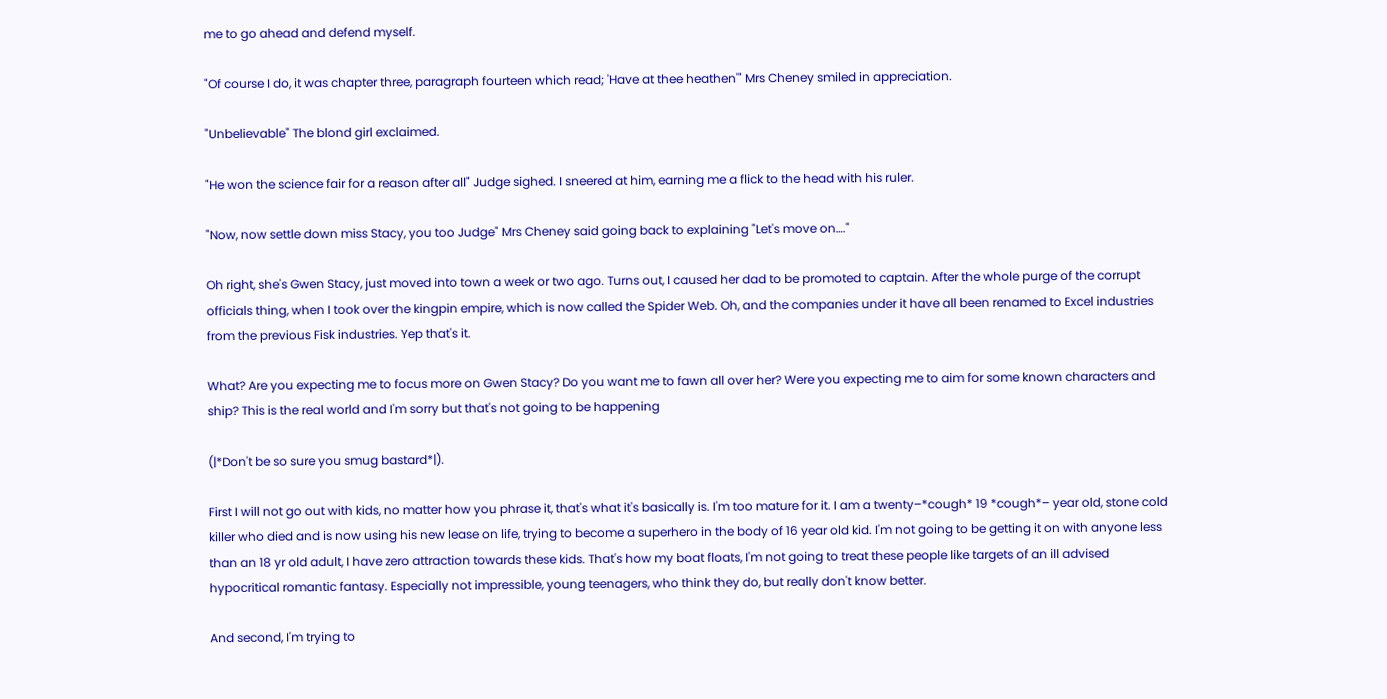me to go ahead and defend myself.

"Of course I do, it was chapter three, paragraph fourteen which read; 'Have at thee heathen'" Mrs Cheney smiled in appreciation.

"Unbelievable" The blond girl exclaimed.

"He won the science fair for a reason after all" Judge sighed. I sneered at him, earning me a flick to the head with his ruler.

"Now, now settle down miss Stacy, you too Judge" Mrs Cheney said going back to explaining "Let's move on…."

Oh right, she's Gwen Stacy, just moved into town a week or two ago. Turns out, I caused her dad to be promoted to captain. After the whole purge of the corrupt officials thing, when I took over the kingpin empire, which is now called the Spider Web. Oh, and the companies under it have all been renamed to Excel industries from the previous Fisk industries. Yep that's it.

What? Are you expecting me to focus more on Gwen Stacy? Do you want me to fawn all over her? Were you expecting me to aim for some known characters and ship? This is the real world and I'm sorry but that's not going to be happening

(|*Don't be so sure you smug bastard*|).

First I will not go out with kids, no matter how you phrase it, that's what it's basically is. I'm too mature for it. I am a twenty–*cough* 19 *cough*– year old, stone cold killer who died and is now using his new lease on life, trying to become a superhero in the body of 16 year old kid. I'm not going to be getting it on with anyone less than an 18 yr old adult, I have zero attraction towards these kids. That's how my boat floats, I'm not going to treat these people like targets of an ill advised hypocritical romantic fantasy. Especially not impressible, young teenagers, who think they do, but really don't know better.

And second, I'm trying to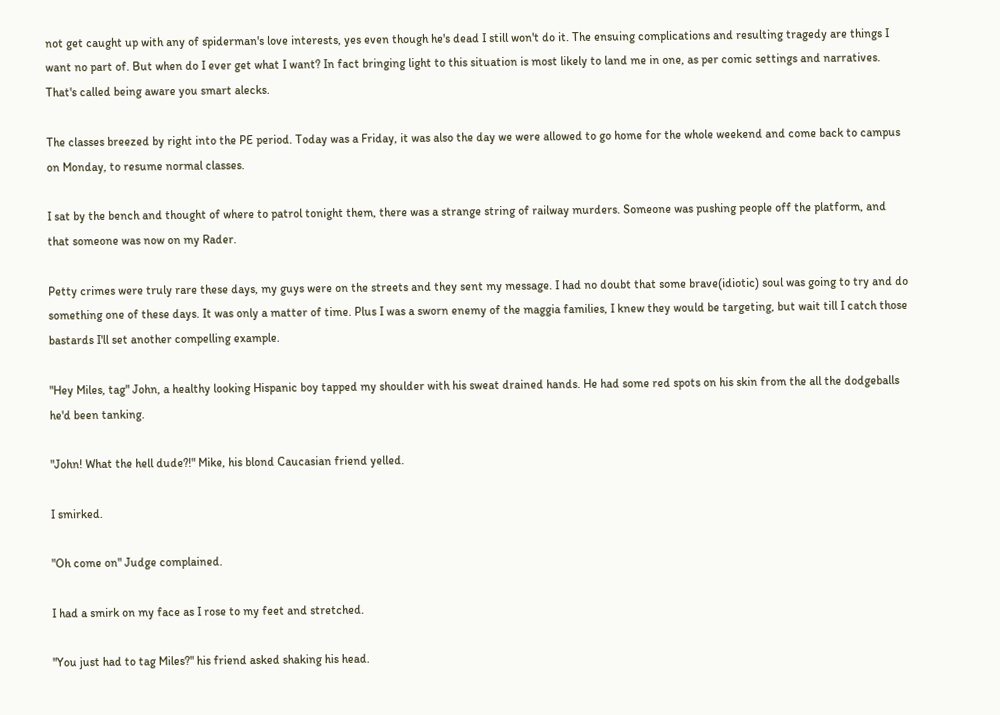not get caught up with any of spiderman's love interests, yes even though he's dead I still won't do it. The ensuing complications and resulting tragedy are things I want no part of. But when do I ever get what I want? In fact bringing light to this situation is most likely to land me in one, as per comic settings and narratives. That's called being aware you smart alecks.

The classes breezed by right into the PE period. Today was a Friday, it was also the day we were allowed to go home for the whole weekend and come back to campus on Monday, to resume normal classes.

I sat by the bench and thought of where to patrol tonight them, there was a strange string of railway murders. Someone was pushing people off the platform, and that someone was now on my Rader.

Petty crimes were truly rare these days, my guys were on the streets and they sent my message. I had no doubt that some brave(idiotic) soul was going to try and do something one of these days. It was only a matter of time. Plus I was a sworn enemy of the maggia families, I knew they would be targeting, but wait till I catch those bastards I'll set another compelling example.

"Hey Miles, tag" John, a healthy looking Hispanic boy tapped my shoulder with his sweat drained hands. He had some red spots on his skin from the all the dodgeballs he'd been tanking.

"John! What the hell dude?!" Mike, his blond Caucasian friend yelled.

I smirked.

"Oh come on" Judge complained.

I had a smirk on my face as I rose to my feet and stretched.

"You just had to tag Miles?" his friend asked shaking his head.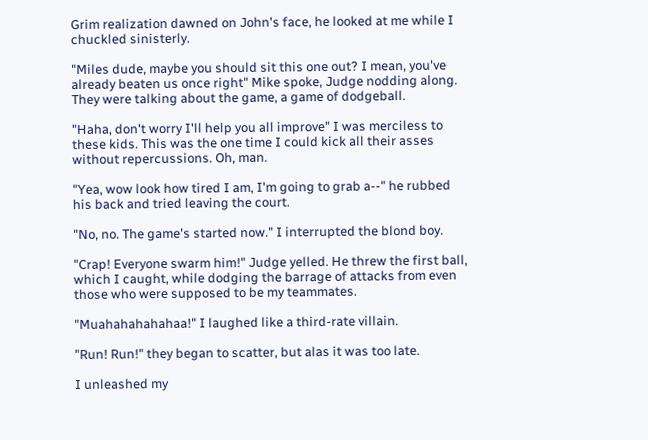Grim realization dawned on John's face, he looked at me while I chuckled sinisterly.

"Miles dude, maybe you should sit this one out? I mean, you've already beaten us once right" Mike spoke, Judge nodding along. They were talking about the game, a game of dodgeball.

"Haha, don't worry I'll help you all improve" I was merciless to these kids. This was the one time I could kick all their asses without repercussions. Oh, man.

"Yea, wow look how tired I am, I'm going to grab a--" he rubbed his back and tried leaving the court.

"No, no. The game's started now." I interrupted the blond boy.

"Crap! Everyone swarm him!" Judge yelled. He threw the first ball, which I caught, while dodging the barrage of attacks from even those who were supposed to be my teammates.

"Muahahahahahaa!" I laughed like a third-rate villain.

"Run! Run!" they began to scatter, but alas it was too late.

I unleashed my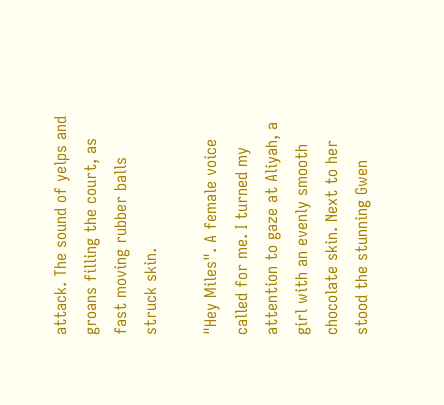attack. The sound of yelps and groans filling the court, as fast moving rubber balls struck skin.

"Hey Miles". A female voice called for me. I turned my attention to gaze at Aliyah, a girl with an evenly smooth chocolate skin. Next to her stood the stunning Gwen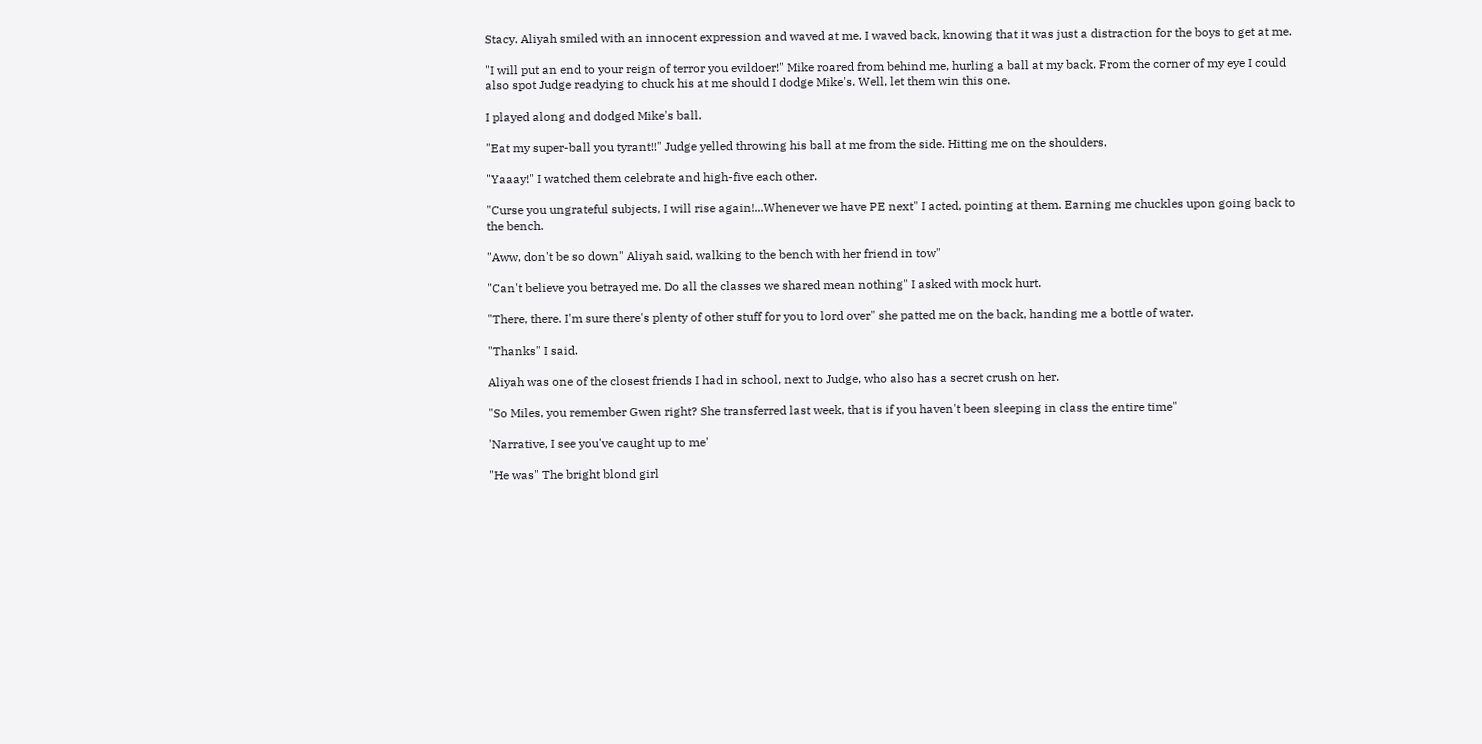Stacy. Aliyah smiled with an innocent expression and waved at me. I waved back, knowing that it was just a distraction for the boys to get at me.

"I will put an end to your reign of terror you evildoer!" Mike roared from behind me, hurling a ball at my back. From the corner of my eye I could also spot Judge readying to chuck his at me should I dodge Mike's. Well, let them win this one.

I played along and dodged Mike's ball.

"Eat my super-ball you tyrant!!" Judge yelled throwing his ball at me from the side. Hitting me on the shoulders.

"Yaaay!" I watched them celebrate and high-five each other.

"Curse you ungrateful subjects, I will rise again!...Whenever we have PE next" I acted, pointing at them. Earning me chuckles upon going back to the bench.

"Aww, don't be so down" Aliyah said, walking to the bench with her friend in tow"

"Can't believe you betrayed me. Do all the classes we shared mean nothing" I asked with mock hurt.

"There, there. I'm sure there's plenty of other stuff for you to lord over" she patted me on the back, handing me a bottle of water.

"Thanks" I said.

Aliyah was one of the closest friends I had in school, next to Judge, who also has a secret crush on her.

"So Miles, you remember Gwen right? She transferred last week, that is if you haven't been sleeping in class the entire time"

'Narrative, I see you've caught up to me'

"He was" The bright blond girl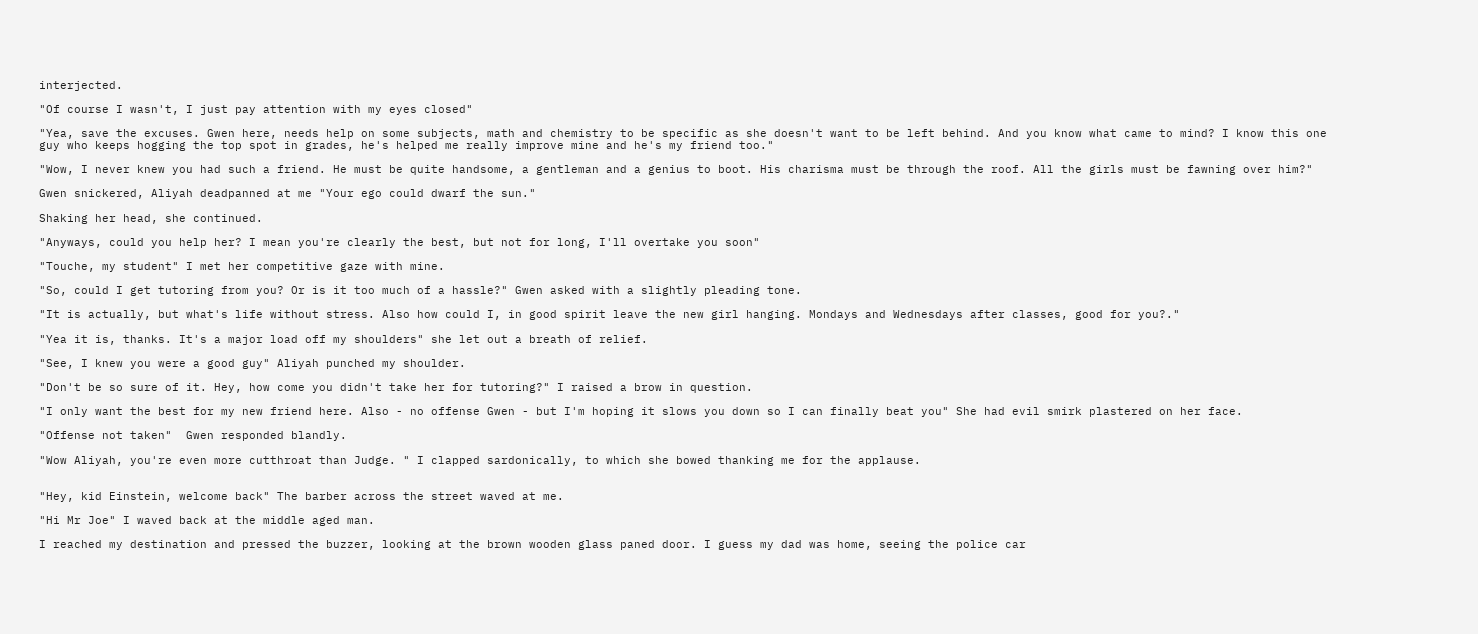interjected.

"Of course I wasn't, I just pay attention with my eyes closed"

"Yea, save the excuses. Gwen here, needs help on some subjects, math and chemistry to be specific as she doesn't want to be left behind. And you know what came to mind? I know this one guy who keeps hogging the top spot in grades, he's helped me really improve mine and he's my friend too."

"Wow, I never knew you had such a friend. He must be quite handsome, a gentleman and a genius to boot. His charisma must be through the roof. All the girls must be fawning over him?"

Gwen snickered, Aliyah deadpanned at me "Your ego could dwarf the sun."

Shaking her head, she continued.

"Anyways, could you help her? I mean you're clearly the best, but not for long, I'll overtake you soon"

"Touche, my student" I met her competitive gaze with mine.

"So, could I get tutoring from you? Or is it too much of a hassle?" Gwen asked with a slightly pleading tone.

"It is actually, but what's life without stress. Also how could I, in good spirit leave the new girl hanging. Mondays and Wednesdays after classes, good for you?."

"Yea it is, thanks. It's a major load off my shoulders" she let out a breath of relief.

"See, I knew you were a good guy" Aliyah punched my shoulder.

"Don't be so sure of it. Hey, how come you didn't take her for tutoring?" I raised a brow in question.

"I only want the best for my new friend here. Also - no offense Gwen - but I'm hoping it slows you down so I can finally beat you" She had evil smirk plastered on her face.

"Offense not taken"  Gwen responded blandly.

"Wow Aliyah, you're even more cutthroat than Judge. " I clapped sardonically, to which she bowed thanking me for the applause.


"Hey, kid Einstein, welcome back" The barber across the street waved at me.

"Hi Mr Joe" I waved back at the middle aged man.

I reached my destination and pressed the buzzer, looking at the brown wooden glass paned door. I guess my dad was home, seeing the police car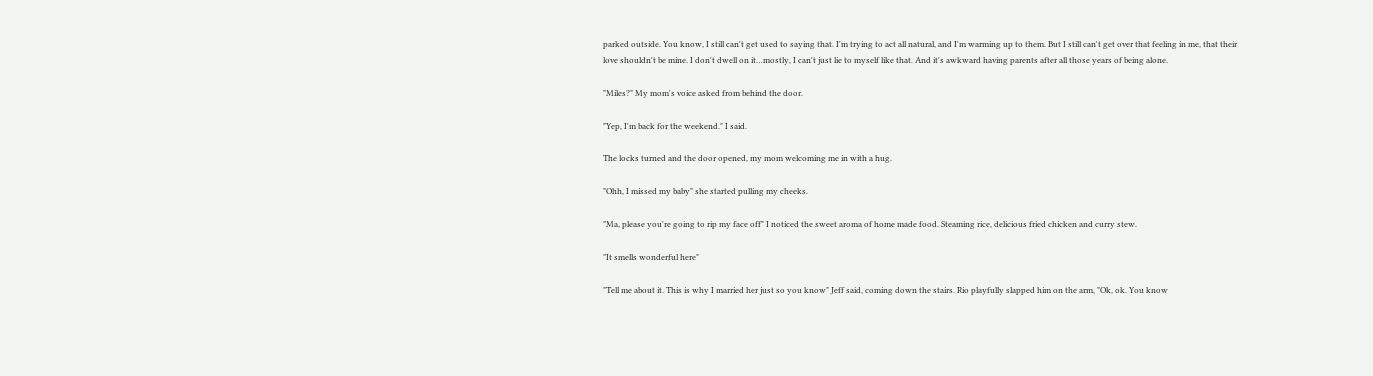parked outside. You know, I still can't get used to saying that. I'm trying to act all natural, and I'm warming up to them. But I still can't get over that feeling in me, that their love shouldn't be mine. I don't dwell on it…mostly, I can't just lie to myself like that. And it's awkward having parents after all those years of being alone.

"Miles?" My mom's voice asked from behind the door.

"Yep, I'm back for the weekend." I said.

The locks turned and the door opened, my mom welcoming me in with a hug.

"Ohh, I missed my baby" she started pulling my cheeks.

"Ma, please you're going to rip my face off" I noticed the sweet aroma of home made food. Steaming rice, delicious fried chicken and curry stew.

"It smells wonderful here"

"Tell me about it. This is why I married her just so you know" Jeff said, coming down the stairs. Rio playfully slapped him on the arm, "Ok, ok. You know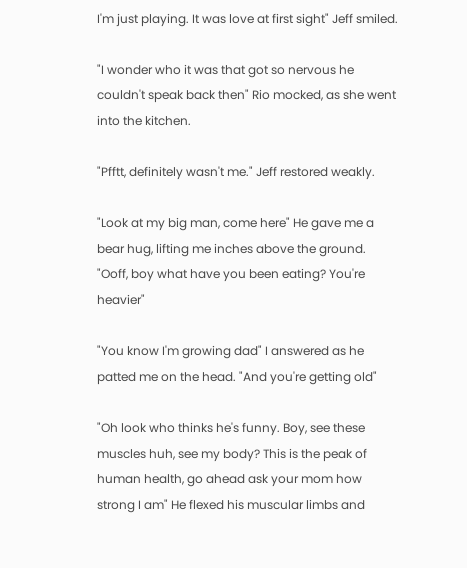I'm just playing. It was love at first sight" Jeff smiled.

"I wonder who it was that got so nervous he couldn't speak back then" Rio mocked, as she went into the kitchen.

"Pfftt, definitely wasn't me." Jeff restored weakly.

"Look at my big man, come here" He gave me a bear hug, lifting me inches above the ground. "Ooff, boy what have you been eating? You're heavier"

"You know I'm growing dad" I answered as he patted me on the head. "And you're getting old"

"Oh look who thinks he's funny. Boy, see these muscles huh, see my body? This is the peak of human health, go ahead ask your mom how strong I am" He flexed his muscular limbs and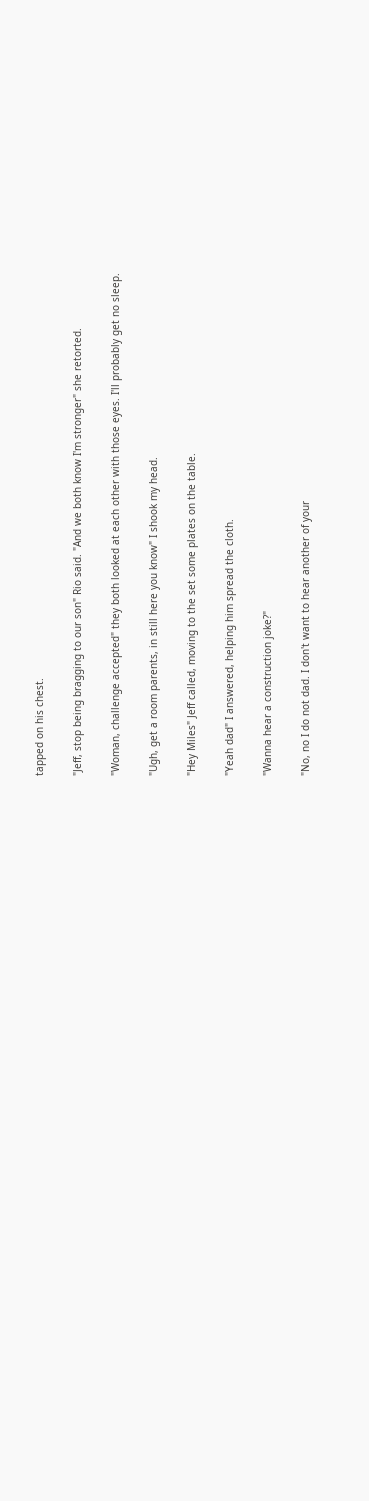tapped on his chest.

"Jeff, stop being bragging to our son" Rio said. "And we both know I'm stronger" she retorted.

"Woman, challenge accepted" they both looked at each other with those eyes. I'll probably get no sleep.

"Ugh, get a room parents, in still here you know" I shook my head.

"Hey Miles" Jeff called, moving to the set some plates on the table.

"Yeah dad" I answered, helping him spread the cloth.

"Wanna hear a construction joke?"

"No, no I do not dad. I don't want to hear another of your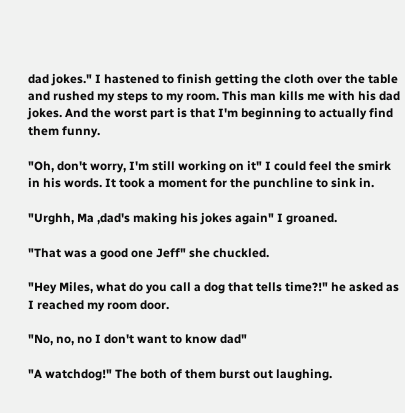dad jokes." I hastened to finish getting the cloth over the table and rushed my steps to my room. This man kills me with his dad jokes. And the worst part is that I'm beginning to actually find them funny.

"Oh, don't worry, I'm still working on it" I could feel the smirk in his words. It took a moment for the punchline to sink in.

"Urghh, Ma ,dad's making his jokes again" I groaned.

"That was a good one Jeff" she chuckled.

"Hey Miles, what do you call a dog that tells time?!" he asked as I reached my room door.

"No, no, no I don't want to know dad"

"A watchdog!" The both of them burst out laughing.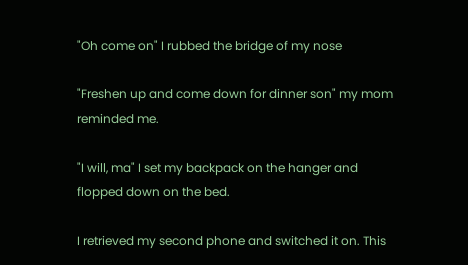"Oh come on" I rubbed the bridge of my nose

"Freshen up and come down for dinner son" my mom reminded me.

"I will, ma" I set my backpack on the hanger and flopped down on the bed.

I retrieved my second phone and switched it on. This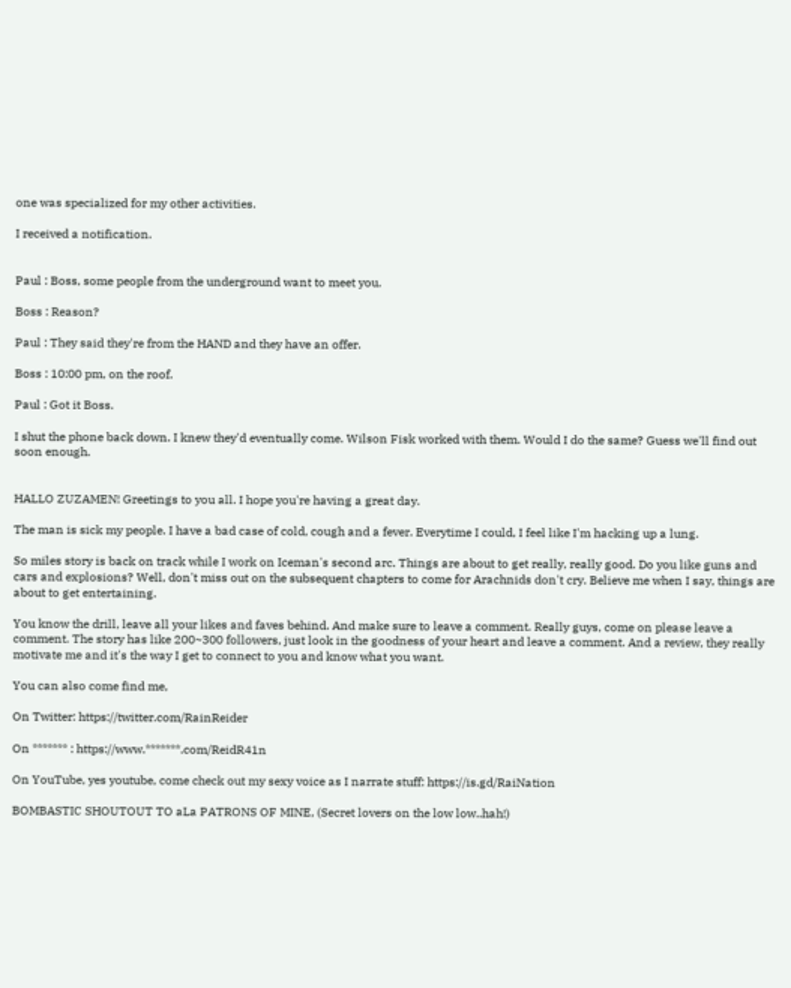one was specialized for my other activities.

I received a notification.


Paul : Boss, some people from the underground want to meet you.

Boss : Reason?

Paul : They said they're from the HAND and they have an offer.

Boss : 10:00 pm, on the roof.

Paul : Got it Boss.

I shut the phone back down. I knew they'd eventually come. Wilson Fisk worked with them. Would I do the same? Guess we'll find out soon enough.


HALLO ZUZAMEN! Greetings to you all. I hope you're having a great day.

The man is sick my people. I have a bad case of cold, cough and a fever. Everytime I could, I feel like I'm hacking up a lung.

So miles story is back on track while I work on Iceman's second arc. Things are about to get really, really good. Do you like guns and cars and explosions? Well, don't miss out on the subsequent chapters to come for Arachnids don't cry. Believe me when I say, things are about to get entertaining.

You know the drill, leave all your likes and faves behind. And make sure to leave a comment. Really guys, come on please leave a comment. The story has like 200~300 followers, just look in the goodness of your heart and leave a comment. And a review, they really motivate me and it's the way I get to connect to you and know what you want.

You can also come find me,

On Twitter: https://twitter.com/RainReider

On ******* : https://www.*******.com/ReidR41n

On YouTube, yes youtube, come check out my sexy voice as I narrate stuff: https://is.gd/RaiNation

BOMBASTIC SHOUTOUT TO aLa PATRONS OF MINE, (Secret lovers on the low low..hah!)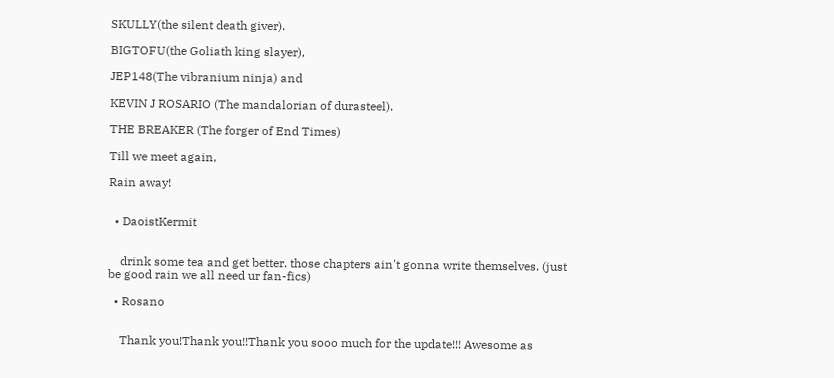SKULLY(the silent death giver).

BIGTOFU(the Goliath king slayer),

JEP148(The vibranium ninja) and

KEVIN J ROSARIO (The mandalorian of durasteel).

THE BREAKER (The forger of End Times)

Till we meet again,

Rain away!


  • DaoistKermit


    drink some tea and get better. those chapters ain't gonna write themselves. (just be good rain we all need ur fan-fics)

  • Rosano


    Thank you!Thank you!!Thank you sooo much for the update!!! Awesome as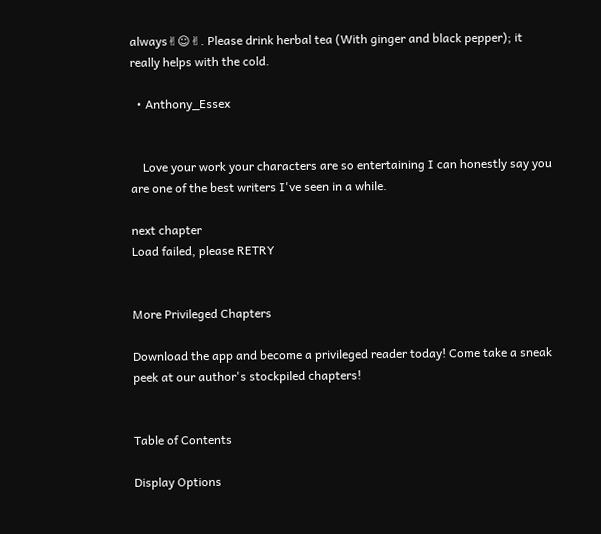always✌☺✌. Please drink herbal tea (With ginger and black pepper); it really helps with the cold.

  • Anthony_Essex


    Love your work your characters are so entertaining I can honestly say you are one of the best writers I've seen in a while.

next chapter
Load failed, please RETRY


More Privileged Chapters

Download the app and become a privileged reader today! Come take a sneak peek at our author's stockpiled chapters!


Table of Contents

Display Options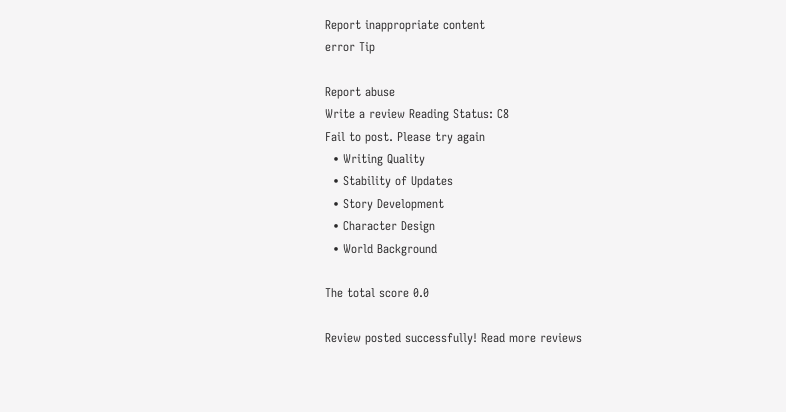Report inappropriate content
error Tip

Report abuse
Write a review Reading Status: C8
Fail to post. Please try again
  • Writing Quality
  • Stability of Updates
  • Story Development
  • Character Design
  • World Background

The total score 0.0

Review posted successfully! Read more reviews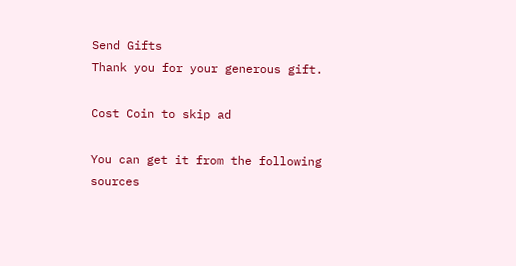Send Gifts
Thank you for your generous gift.

Cost Coin to skip ad

You can get it from the following sources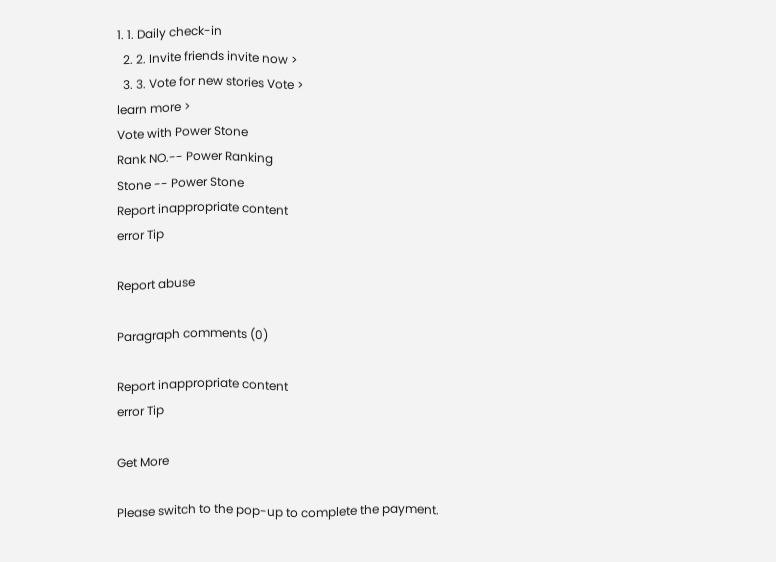1. 1. Daily check-in
  2. 2. Invite friends invite now >
  3. 3. Vote for new stories Vote >
learn more >
Vote with Power Stone
Rank NO.-- Power Ranking
Stone -- Power Stone
Report inappropriate content
error Tip

Report abuse

Paragraph comments (0)

Report inappropriate content
error Tip

Get More

Please switch to the pop-up to complete the payment.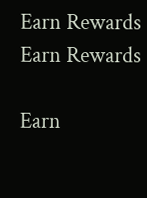Earn Rewards Earn Rewards

Earn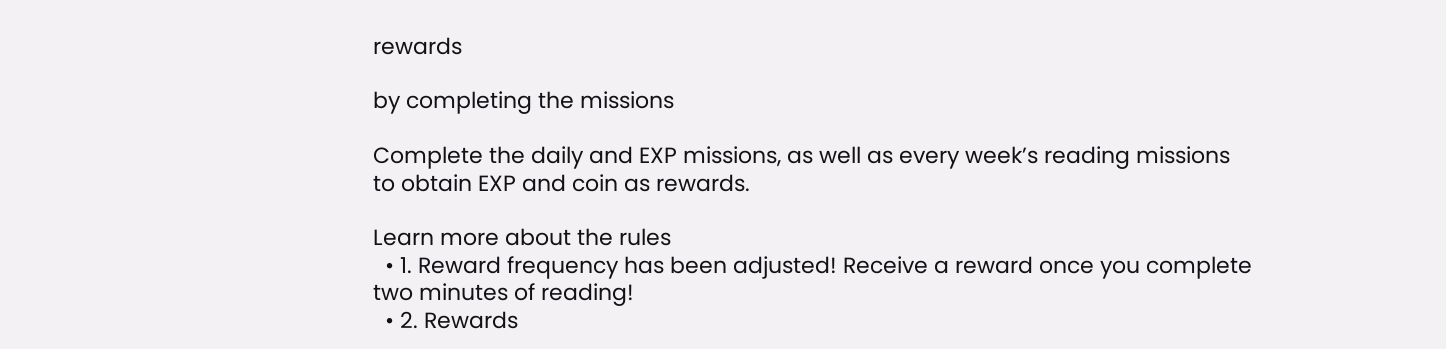rewards

by completing the missions

Complete the daily and EXP missions, as well as every week’s reading missions to obtain EXP and coin as rewards.

Learn more about the rules
  • 1. Reward frequency has been adjusted! Receive a reward once you complete two minutes of reading!
  • 2. Rewards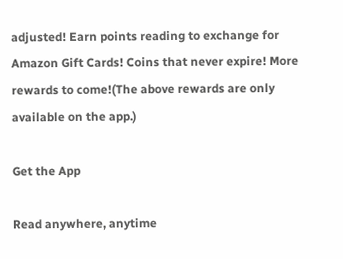adjusted! Earn points reading to exchange for Amazon Gift Cards! Coins that never expire! More rewards to come!(The above rewards are only available on the app.)

Get the App

Read anywhere, anytime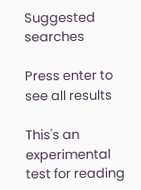Suggested searches

Press enter to see all results

This's an experimental test for reading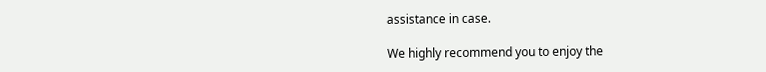assistance in case.

We highly recommend you to enjoy the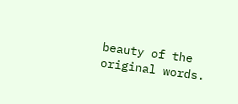beauty of the original words.